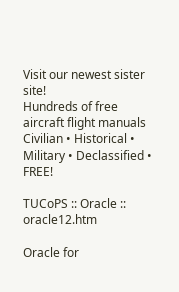Visit our newest sister site!
Hundreds of free aircraft flight manuals
Civilian • Historical • Military • Declassified • FREE!

TUCoPS :: Oracle :: oracle12.htm

Oracle for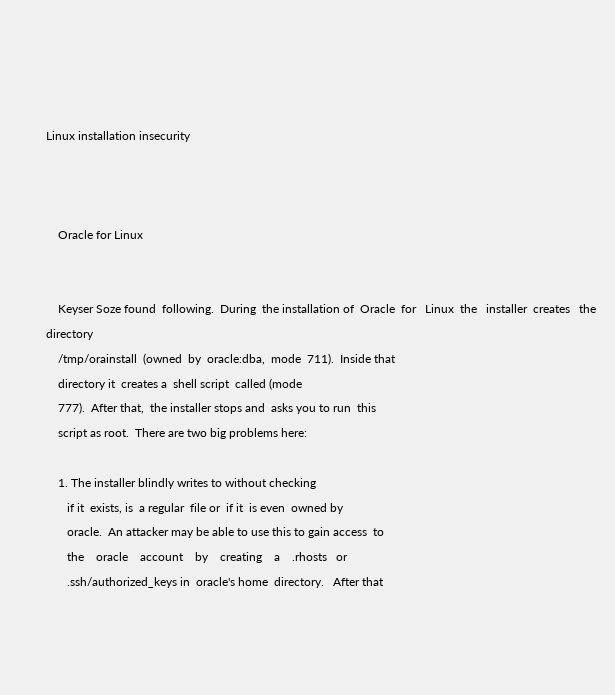Linux installation insecurity



    Oracle for Linux


    Keyser Soze found  following.  During  the installation of  Oracle  for   Linux  the   installer  creates   the   directory
    /tmp/orainstall  (owned  by  oracle:dba,  mode  711).  Inside that
    directory it  creates a  shell script  called (mode
    777).  After that,  the installer stops and  asks you to run  this
    script as root.  There are two big problems here:

    1. The installer blindly writes to without checking
       if it  exists, is  a regular  file or  if it  is even  owned by
       oracle.  An attacker may be able to use this to gain access  to
       the    oracle    account    by    creating    a    .rhosts   or
       .ssh/authorized_keys in  oracle's home  directory.   After that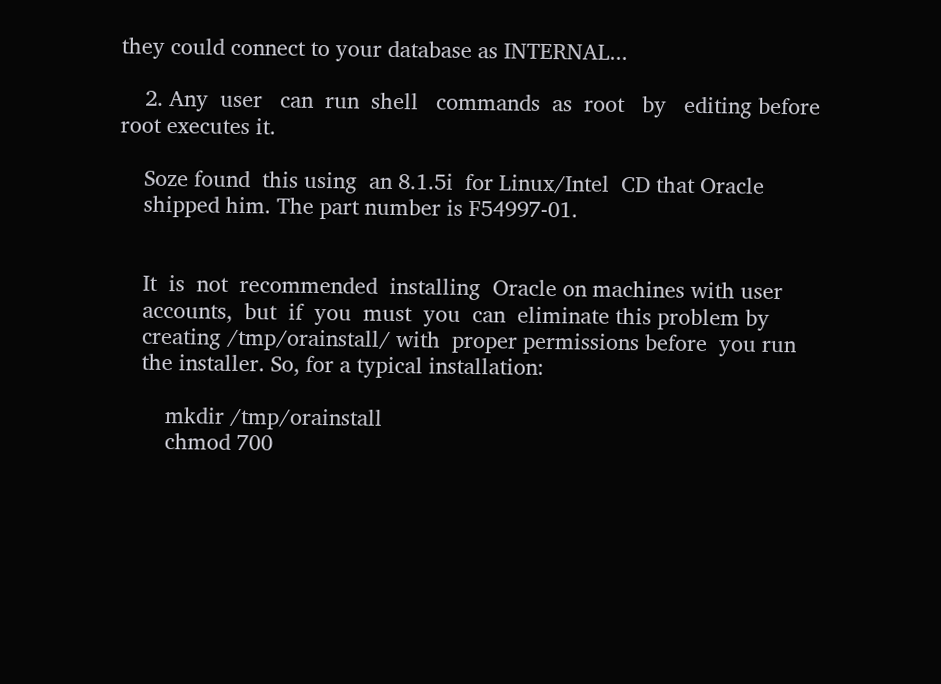they could connect to your database as INTERNAL...

    2. Any  user   can  run  shell   commands  as  root   by   editing before root executes it.

    Soze found  this using  an 8.1.5i  for Linux/Intel  CD that Oracle
    shipped him. The part number is F54997-01.


    It  is  not  recommended  installing  Oracle on machines with user
    accounts,  but  if  you  must  you  can  eliminate this problem by
    creating /tmp/orainstall/ with  proper permissions before  you run
    the installer. So, for a typical installation:

        mkdir /tmp/orainstall
        chmod 700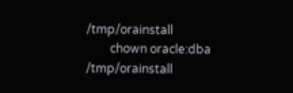/tmp/orainstall
        chown oracle:dba /tmp/orainstall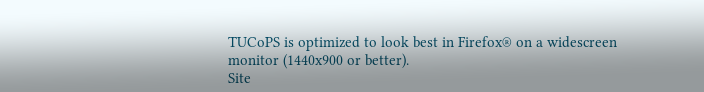TUCoPS is optimized to look best in Firefox® on a widescreen monitor (1440x900 or better).
Site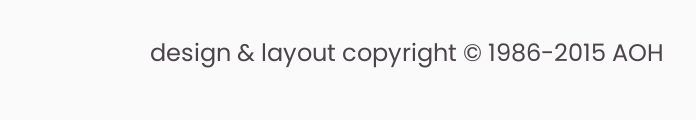design & layout copyright © 1986-2015 AOH